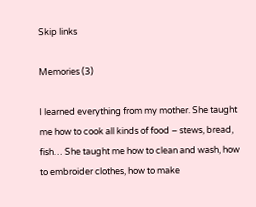Skip links

Memories (3)

I learned everything from my mother. She taught me how to cook all kinds of food – stews, bread, fish… She taught me how to clean and wash, how to embroider clothes, how to make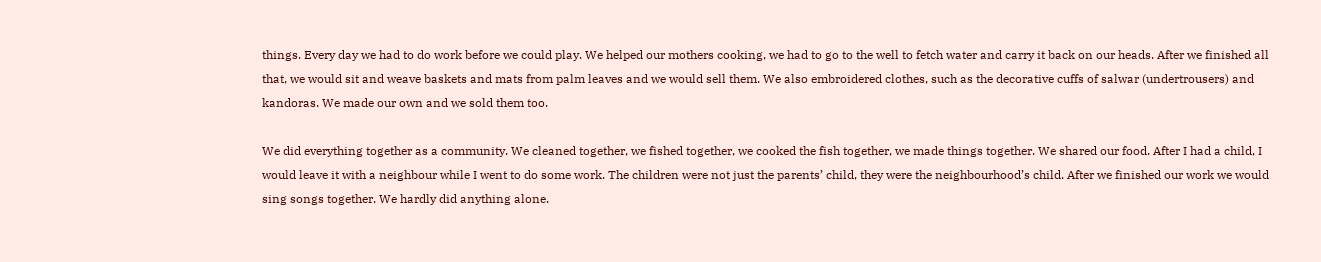things. Every day we had to do work before we could play. We helped our mothers cooking, we had to go to the well to fetch water and carry it back on our heads. After we finished all that, we would sit and weave baskets and mats from palm leaves and we would sell them. We also embroidered clothes, such as the decorative cuffs of salwar (undertrousers) and kandoras. We made our own and we sold them too.

We did everything together as a community. We cleaned together, we fished together, we cooked the fish together, we made things together. We shared our food. After I had a child, I would leave it with a neighbour while I went to do some work. The children were not just the parents’ child, they were the neighbourhood’s child. After we finished our work we would sing songs together. We hardly did anything alone.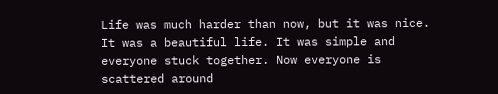Life was much harder than now, but it was nice. It was a beautiful life. It was simple and everyone stuck together. Now everyone is scattered around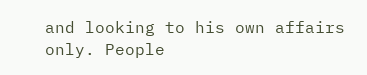and looking to his own affairs only. People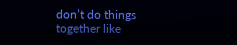don’t do things together like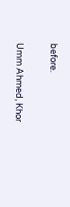before.

Umm Ahmed, Khor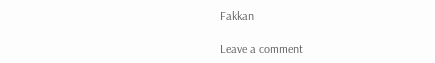Fakkan

Leave a comment